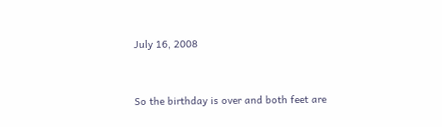July 16, 2008


So the birthday is over and both feet are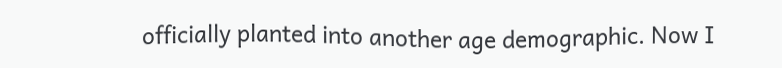officially planted into another age demographic. Now I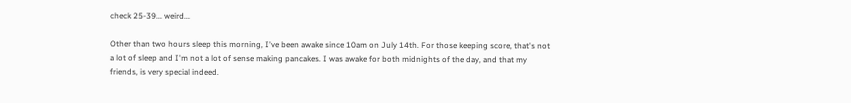check 25-39... weird...

Other than two hours sleep this morning, I've been awake since 10am on July 14th. For those keeping score, that's not a lot of sleep and I'm not a lot of sense making pancakes. I was awake for both midnights of the day, and that my friends, is very special indeed.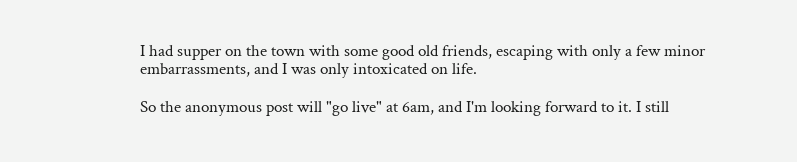I had supper on the town with some good old friends, escaping with only a few minor embarrassments, and I was only intoxicated on life.

So the anonymous post will "go live" at 6am, and I'm looking forward to it. I still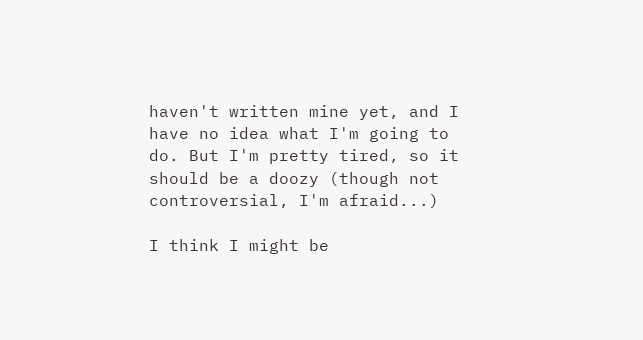haven't written mine yet, and I have no idea what I'm going to do. But I'm pretty tired, so it should be a doozy (though not controversial, I'm afraid...)

I think I might be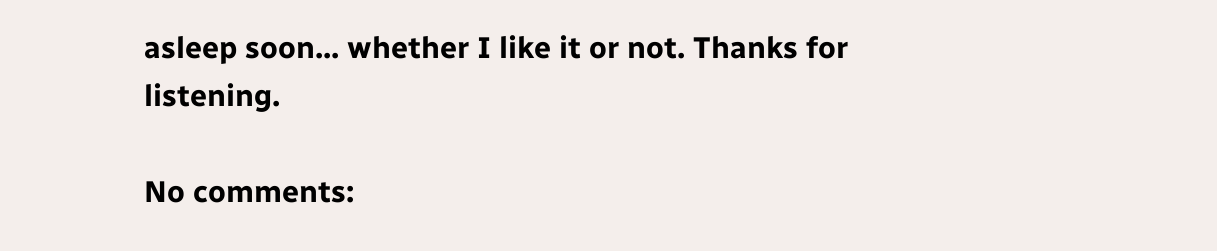asleep soon... whether I like it or not. Thanks for listening.

No comments: